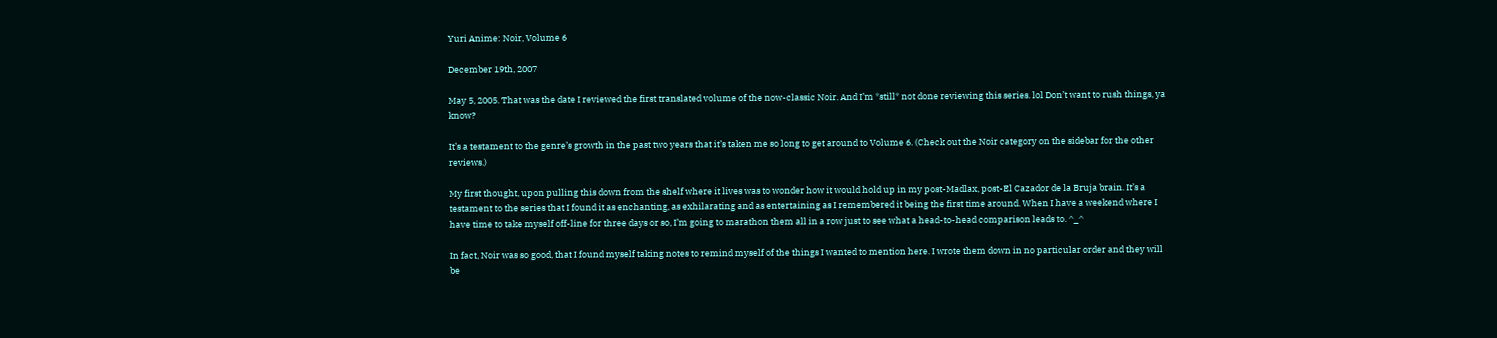Yuri Anime: Noir, Volume 6

December 19th, 2007

May 5, 2005. That was the date I reviewed the first translated volume of the now-classic Noir. And I’m *still* not done reviewing this series. lol Don’t want to rush things, ya know?

It’s a testament to the genre’s growth in the past two years that it’s taken me so long to get around to Volume 6. (Check out the Noir category on the sidebar for the other reviews.)

My first thought, upon pulling this down from the shelf where it lives was to wonder how it would hold up in my post-Madlax, post-El Cazador de la Bruja brain. It’s a testament to the series that I found it as enchanting, as exhilarating and as entertaining as I remembered it being the first time around. When I have a weekend where I have time to take myself off-line for three days or so, I’m going to marathon them all in a row just to see what a head-to-head comparison leads to. ^_^

In fact, Noir was so good, that I found myself taking notes to remind myself of the things I wanted to mention here. I wrote them down in no particular order and they will be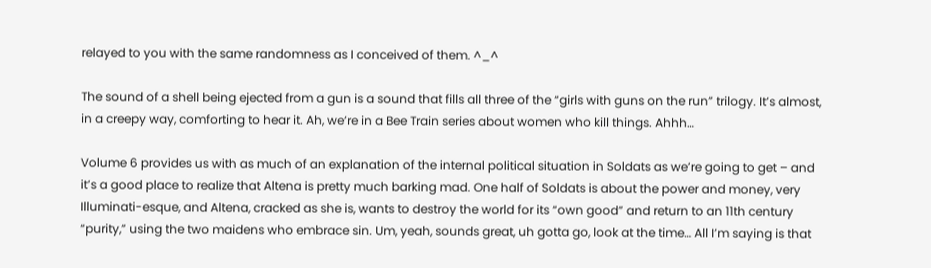relayed to you with the same randomness as I conceived of them. ^_^

The sound of a shell being ejected from a gun is a sound that fills all three of the “girls with guns on the run” trilogy. It’s almost, in a creepy way, comforting to hear it. Ah, we’re in a Bee Train series about women who kill things. Ahhh…

Volume 6 provides us with as much of an explanation of the internal political situation in Soldats as we’re going to get – and it’s a good place to realize that Altena is pretty much barking mad. One half of Soldats is about the power and money, very Illuminati-esque, and Altena, cracked as she is, wants to destroy the world for its “own good” and return to an 11th century “purity,” using the two maidens who embrace sin. Um, yeah, sounds great, uh gotta go, look at the time… All I’m saying is that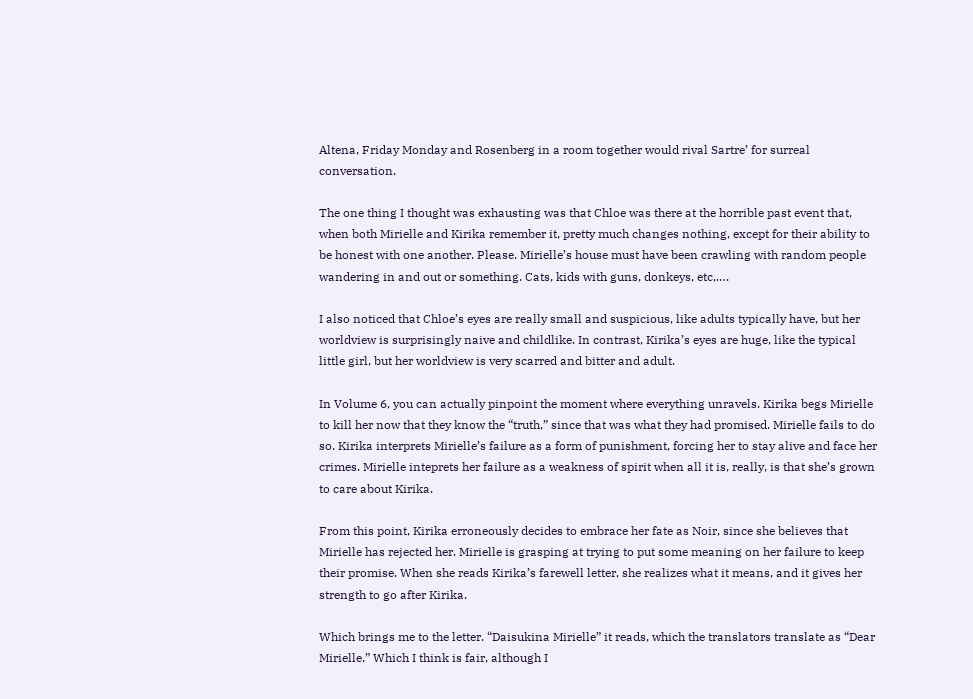Altena, Friday Monday and Rosenberg in a room together would rival Sartre’ for surreal conversation.

The one thing I thought was exhausting was that Chloe was there at the horrible past event that, when both Mirielle and Kirika remember it, pretty much changes nothing, except for their ability to be honest with one another. Please. Mirielle’s house must have been crawling with random people wandering in and out or something. Cats, kids with guns, donkeys, etc,….

I also noticed that Chloe’s eyes are really small and suspicious, like adults typically have, but her worldview is surprisingly naive and childlike. In contrast, Kirika’s eyes are huge, like the typical little girl, but her worldview is very scarred and bitter and adult.

In Volume 6, you can actually pinpoint the moment where everything unravels. Kirika begs Mirielle to kill her now that they know the “truth,” since that was what they had promised. Mirielle fails to do so. Kirika interprets Mirielle’s failure as a form of punishment, forcing her to stay alive and face her crimes. Mirielle inteprets her failure as a weakness of spirit when all it is, really, is that she’s grown to care about Kirika.

From this point, Kirika erroneously decides to embrace her fate as Noir, since she believes that Mirielle has rejected her. Mirielle is grasping at trying to put some meaning on her failure to keep their promise. When she reads Kirika’s farewell letter, she realizes what it means, and it gives her strength to go after Kirika.

Which brings me to the letter. “Daisukina Mirielle” it reads, which the translators translate as “Dear Mirielle.” Which I think is fair, although I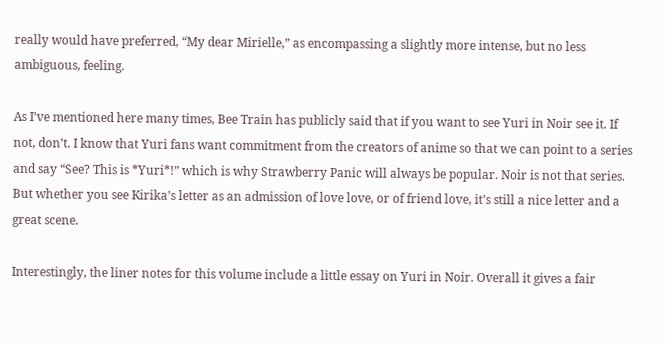really would have preferred, “My dear Mirielle,” as encompassing a slightly more intense, but no less ambiguous, feeling.

As I’ve mentioned here many times, Bee Train has publicly said that if you want to see Yuri in Noir see it. If not, don’t. I know that Yuri fans want commitment from the creators of anime so that we can point to a series and say “See? This is *Yuri*!” which is why Strawberry Panic will always be popular. Noir is not that series. But whether you see Kirika’s letter as an admission of love love, or of friend love, it’s still a nice letter and a great scene.

Interestingly, the liner notes for this volume include a little essay on Yuri in Noir. Overall it gives a fair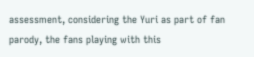assessment, considering the Yuri as part of fan parody, the fans playing with this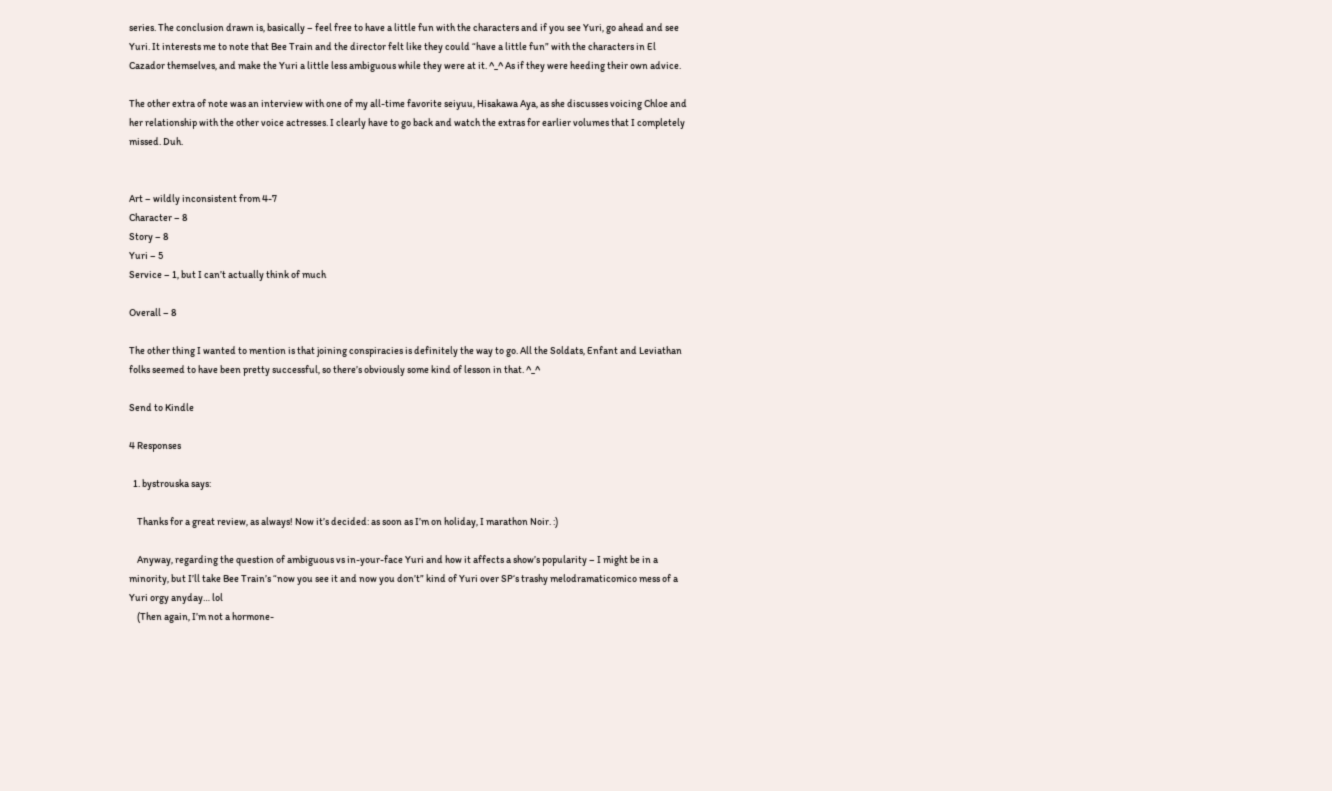series. The conclusion drawn is, basically – feel free to have a little fun with the characters and if you see Yuri, go ahead and see Yuri. It interests me to note that Bee Train and the director felt like they could “have a little fun” with the characters in El Cazador themselves, and make the Yuri a little less ambiguous while they were at it. ^_^ As if they were heeding their own advice.

The other extra of note was an interview with one of my all-time favorite seiyuu, Hisakawa Aya, as she discusses voicing Chloe and her relationship with the other voice actresses. I clearly have to go back and watch the extras for earlier volumes that I completely missed. Duh.


Art – wildly inconsistent from 4-7
Character – 8
Story – 8
Yuri – 5
Service – 1, but I can’t actually think of much

Overall – 8

The other thing I wanted to mention is that joining conspiracies is definitely the way to go. All the Soldats, Enfant and Leviathan folks seemed to have been pretty successful, so there’s obviously some kind of lesson in that. ^_^

Send to Kindle

4 Responses

  1. bystrouska says:

    Thanks for a great review, as always! Now it’s decided: as soon as I’m on holiday, I marathon Noir. :)

    Anyway, regarding the question of ambiguous vs in-your-face Yuri and how it affects a show’s popularity – I might be in a minority, but I’ll take Bee Train’s “now you see it and now you don’t” kind of Yuri over SP‘s trashy melodramaticomico mess of a Yuri orgy anyday… lol
    (Then again, I’m not a hormone-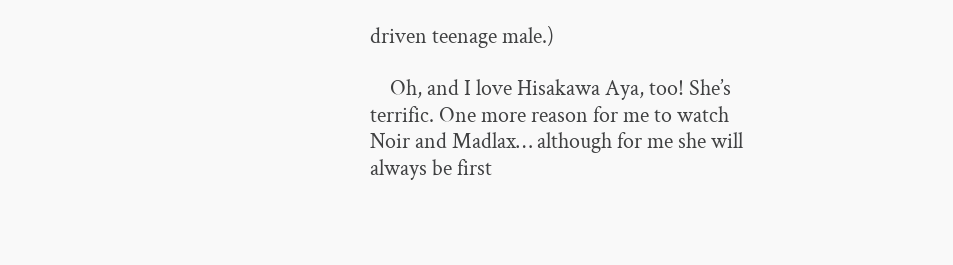driven teenage male.)

    Oh, and I love Hisakawa Aya, too! She’s terrific. One more reason for me to watch Noir and Madlax… although for me she will always be first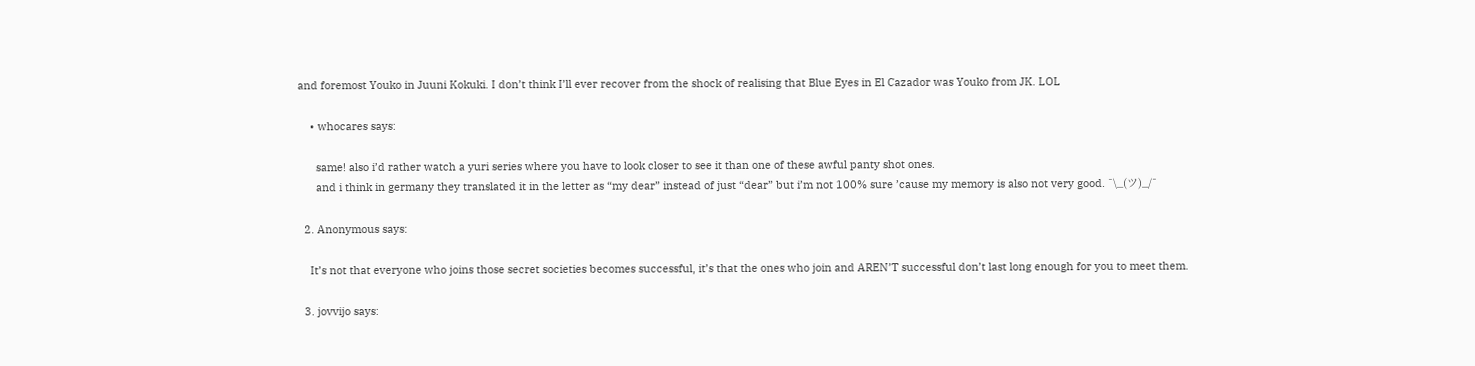and foremost Youko in Juuni Kokuki. I don’t think I’ll ever recover from the shock of realising that Blue Eyes in El Cazador was Youko from JK. LOL

    • whocares says:

      same! also i’d rather watch a yuri series where you have to look closer to see it than one of these awful panty shot ones.
      and i think in germany they translated it in the letter as “my dear” instead of just “dear” but i’m not 100% sure ’cause my memory is also not very good. ¯\_(ツ)_/¯

  2. Anonymous says:

    It’s not that everyone who joins those secret societies becomes successful, it’s that the ones who join and AREN’T successful don’t last long enough for you to meet them.

  3. jovvijo says: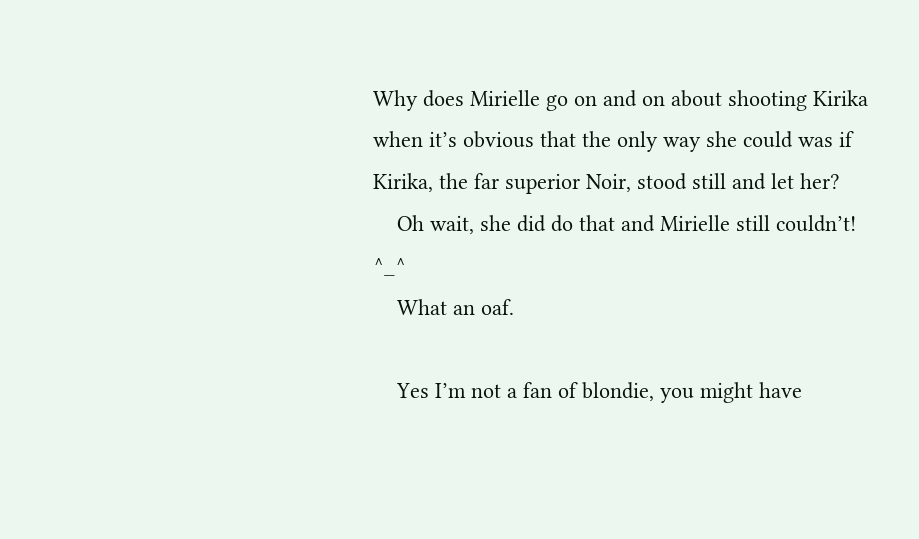Why does Mirielle go on and on about shooting Kirika when it’s obvious that the only way she could was if Kirika, the far superior Noir, stood still and let her?
    Oh wait, she did do that and Mirielle still couldn’t! ^_^
    What an oaf.

    Yes I’m not a fan of blondie, you might have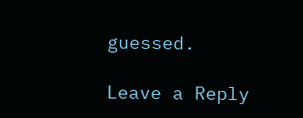guessed.

Leave a Reply